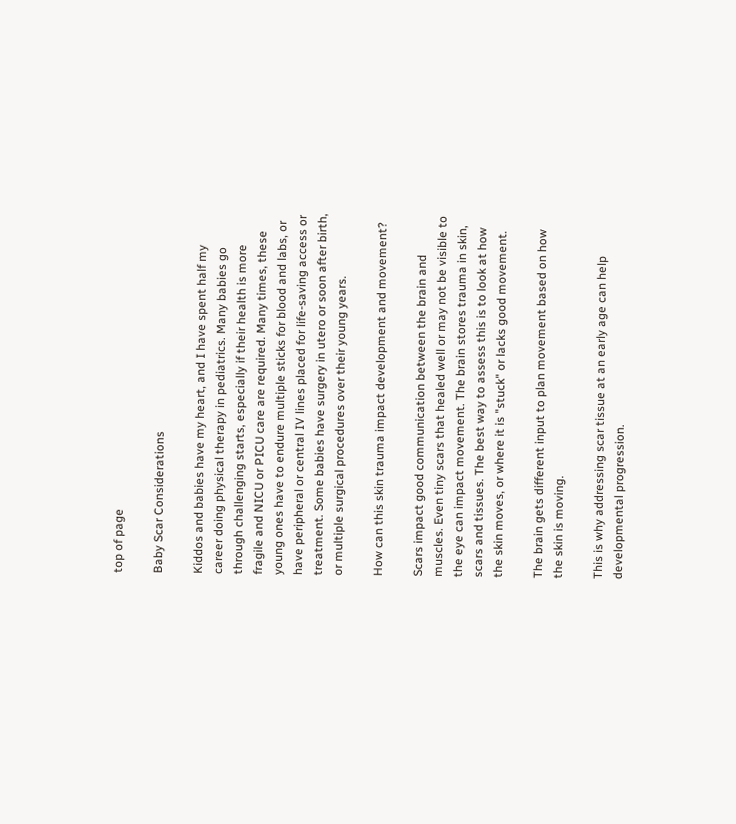top of page

Baby Scar Considerations

Kiddos and babies have my heart, and I have spent half my career doing physical therapy in pediatrics. Many babies go through challenging starts, especially if their health is more fragile and NICU or PICU care are required. Many times, these young ones have to endure multiple sticks for blood and labs, or have peripheral or central IV lines placed for life-saving access or treatment. Some babies have surgery in utero or soon after birth, or multiple surgical procedures over their young years.

How can this skin trauma impact development and movement?

Scars impact good communication between the brain and muscles. Even tiny scars that healed well or may not be visible to the eye can impact movement. The brain stores trauma in skin, scars and tissues. The best way to assess this is to look at how the skin moves, or where it is "stuck" or lacks good movement.

The brain gets different input to plan movement based on how the skin is moving.

This is why addressing scar tissue at an early age can help developmental progression.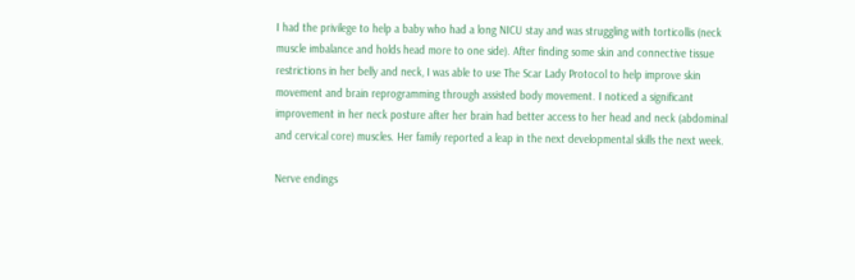I had the privilege to help a baby who had a long NICU stay and was struggling with torticollis (neck muscle imbalance and holds head more to one side). After finding some skin and connective tissue restrictions in her belly and neck, I was able to use The Scar Lady Protocol to help improve skin movement and brain reprogramming through assisted body movement. I noticed a significant improvement in her neck posture after her brain had better access to her head and neck (abdominal and cervical core) muscles. Her family reported a leap in the next developmental skills the next week.

Nerve endings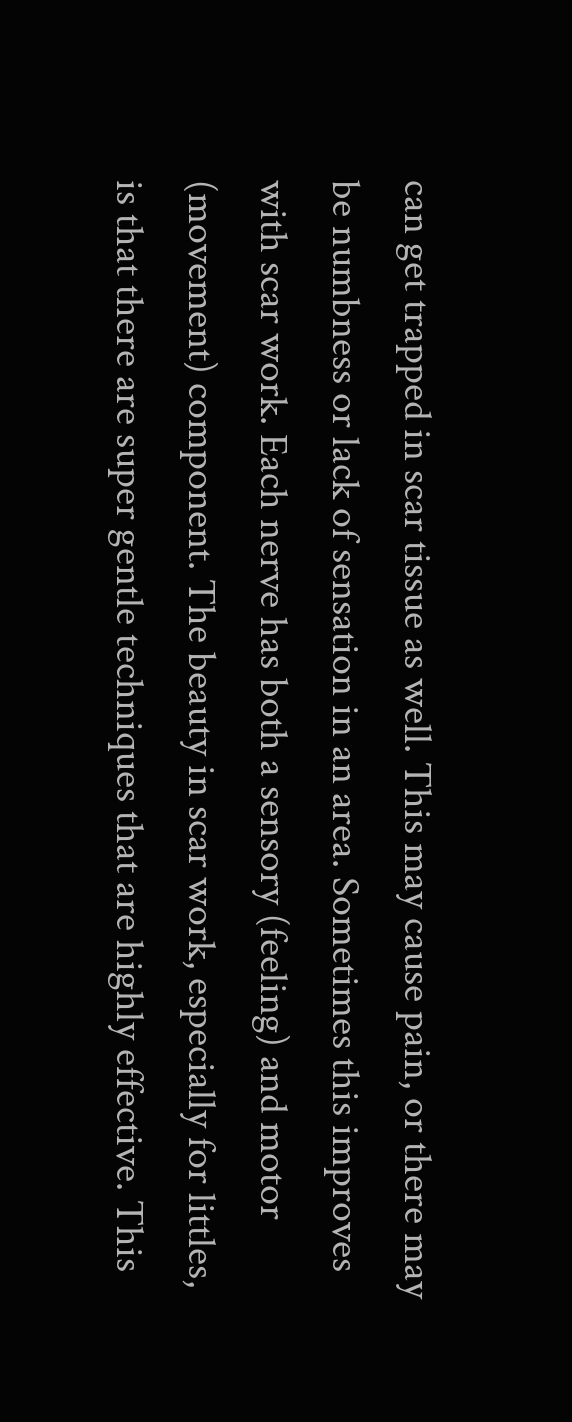can get trapped in scar tissue as well. This may cause pain, or there may be numbness or lack of sensation in an area. Sometimes this improves with scar work. Each nerve has both a sensory (feeling) and motor (movement) component. The beauty in scar work, especially for littles, is that there are super gentle techniques that are highly effective. This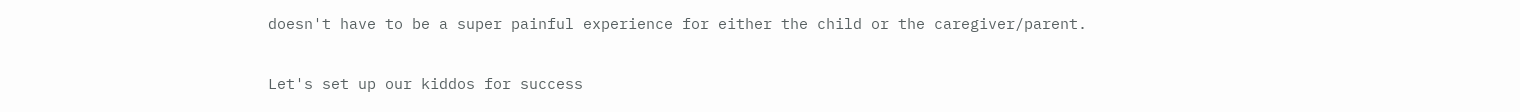doesn't have to be a super painful experience for either the child or the caregiver/parent.

Let's set up our kiddos for success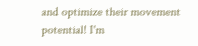and optimize their movement potential! I'm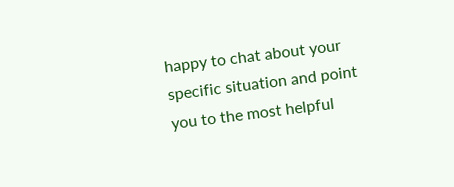happy to chat about your specific situation and point you to the most helpful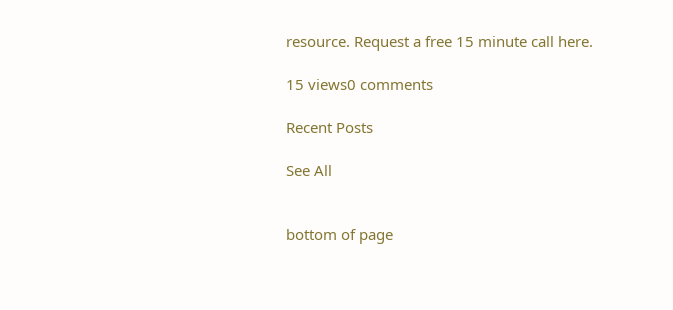resource. Request a free 15 minute call here.

15 views0 comments

Recent Posts

See All


bottom of page